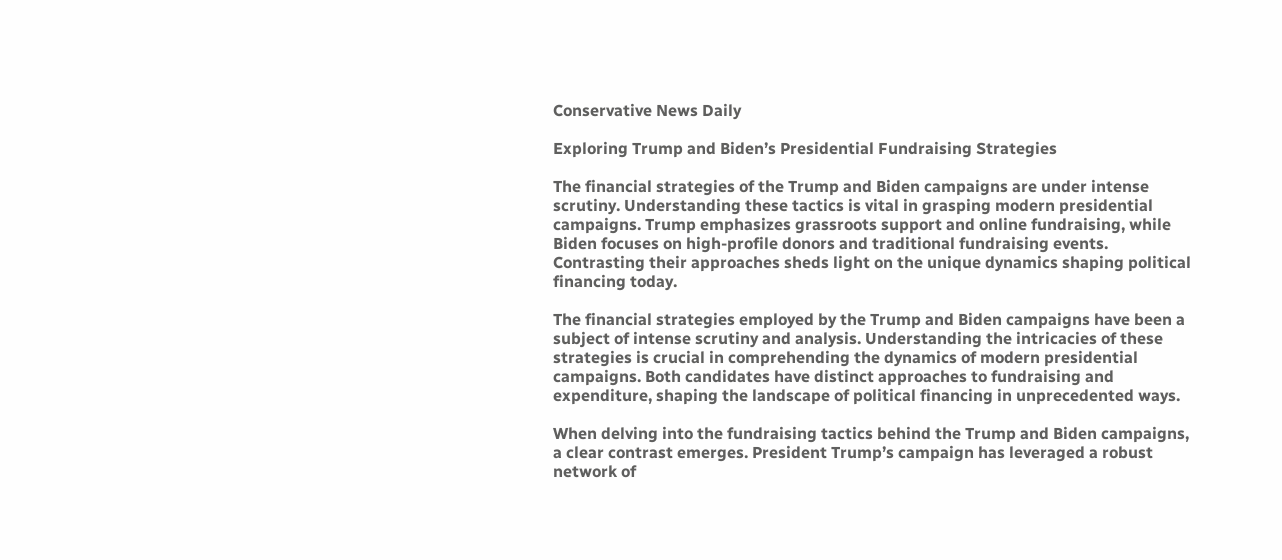Conservative News Daily

Exploring Trump and Biden’s Presidential Fundraising Strategies

The financial strategies of the Trump and Biden campaigns are under intense scrutiny. Understanding these tactics is vital in grasping modern presidential campaigns. Trump emphasizes grassroots support and online fundraising, while Biden focuses on high-profile donors and traditional fundraising events. Contrasting their approaches sheds light on the unique dynamics shaping political financing today.

The financial strategies employed by the Trump and Biden campaigns have been a subject of intense scrutiny and analysis. Understanding the intricacies of these strategies is crucial in comprehending the dynamics of modern presidential campaigns. Both candidates have distinct approaches to fundraising and expenditure, shaping the landscape of political financing in unprecedented ways.

When delving into the fundraising tactics behind the Trump and Biden campaigns, a clear contrast emerges. President Trump’s campaign has leveraged a robust network of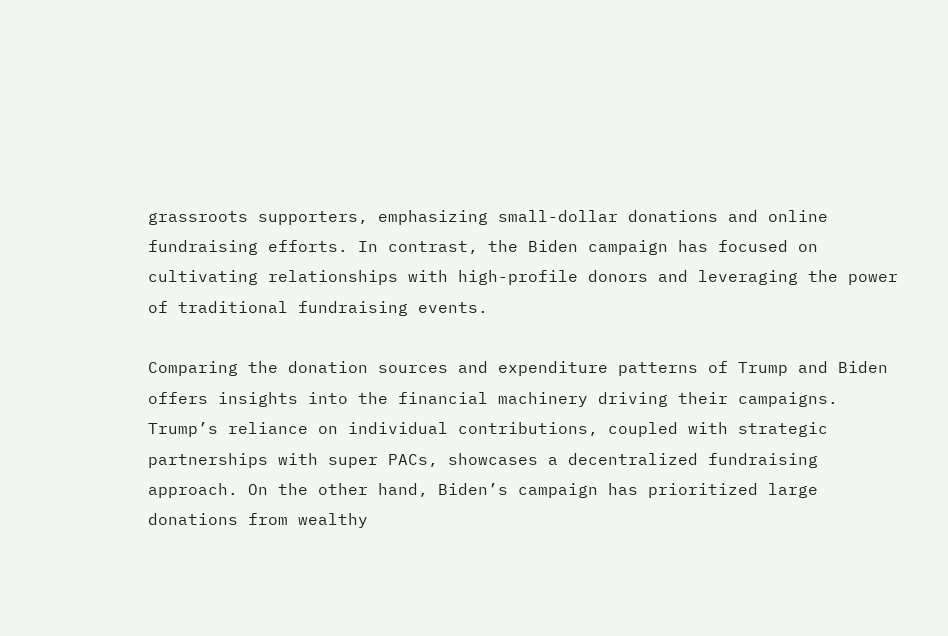grassroots supporters, emphasizing small-dollar donations and online fundraising efforts. In contrast, the Biden campaign has focused on cultivating relationships with high-profile donors and leveraging the power of traditional fundraising events.

Comparing the donation sources and expenditure patterns of Trump and Biden offers insights into the financial machinery driving their campaigns. Trump’s reliance on individual contributions, coupled with strategic partnerships with super PACs, showcases a decentralized fundraising approach. On the other hand, Biden’s campaign has prioritized large donations from wealthy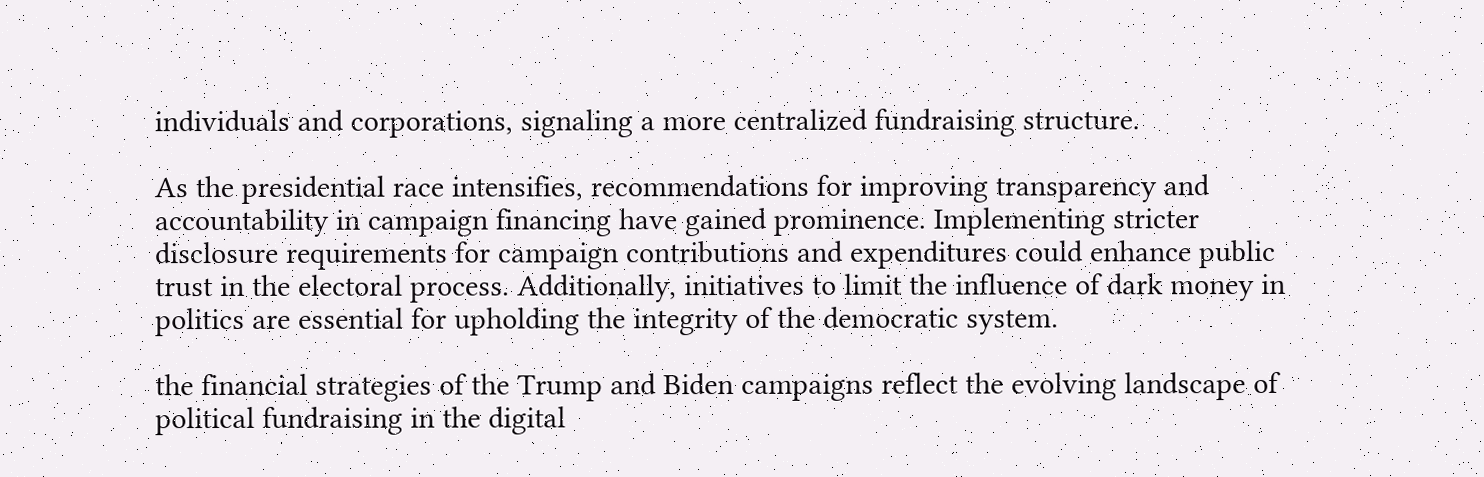individuals and corporations, signaling a more centralized fundraising structure.

As the presidential race intensifies, recommendations for improving transparency and accountability in campaign financing have gained prominence. Implementing stricter disclosure requirements for campaign contributions and expenditures could enhance public trust in the electoral process. Additionally, initiatives to limit the influence of dark money in politics are essential for upholding the integrity of the democratic system.

the financial strategies of the Trump and Biden campaigns reflect the evolving landscape of political fundraising in the digital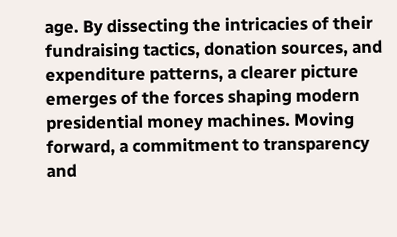age. By dissecting the intricacies of their fundraising tactics, donation sources, and expenditure patterns, a clearer picture emerges of the forces shaping modern presidential money machines. Moving forward, a commitment to transparency and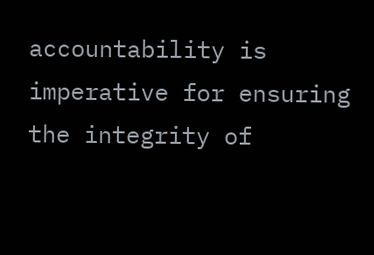accountability is imperative for ensuring the integrity of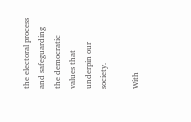the electoral process and safeguarding the democratic values that underpin our society.

With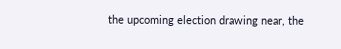the upcoming election drawing near, the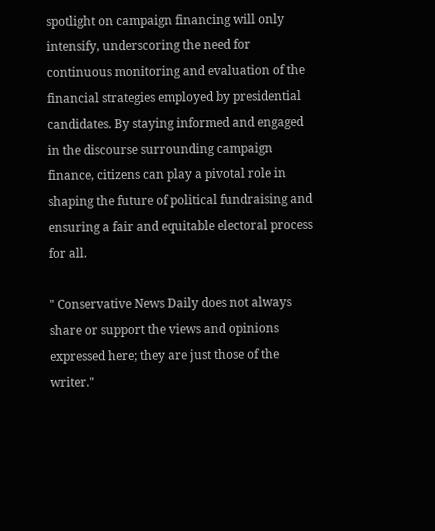spotlight on campaign financing will only intensify, underscoring the need for continuous monitoring and evaluation of the financial strategies employed by presidential candidates. By staying informed and engaged in the discourse surrounding campaign finance, citizens can play a pivotal role in shaping the future of political fundraising and ensuring a fair and equitable electoral process for all.

" Conservative News Daily does not always share or support the views and opinions expressed here; they are just those of the writer."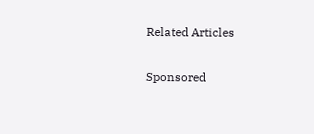Related Articles

Sponsored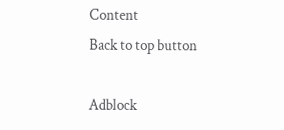Content
Back to top button

Adblock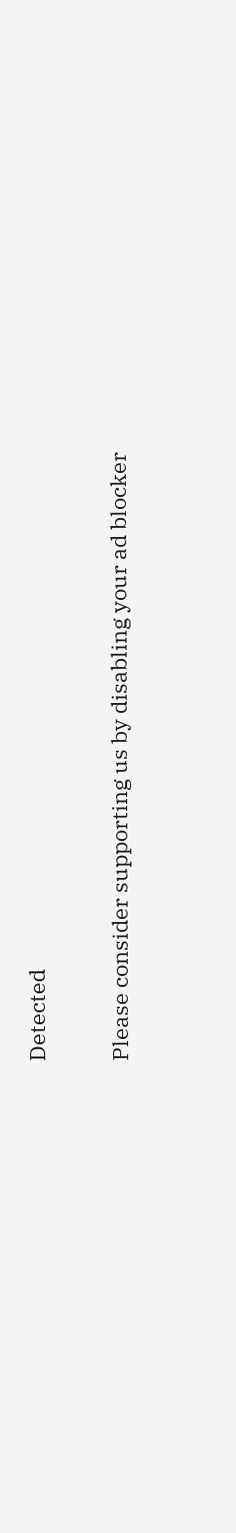Detected

Please consider supporting us by disabling your ad blocker